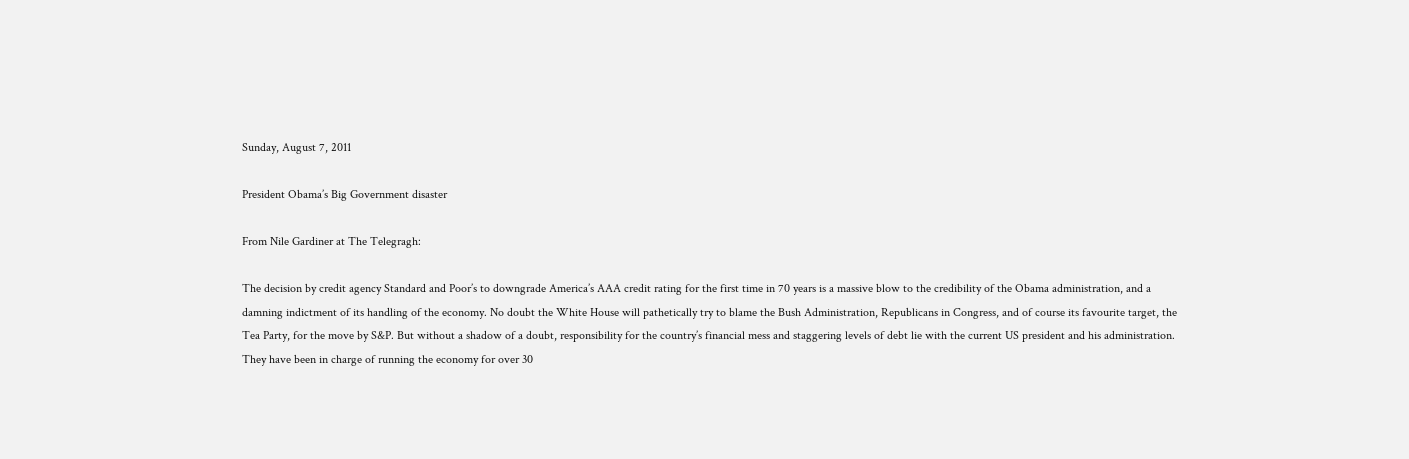Sunday, August 7, 2011

President Obama’s Big Government disaster

From Nile Gardiner at The Telegragh:

The decision by credit agency Standard and Poor’s to downgrade America’s AAA credit rating for the first time in 70 years is a massive blow to the credibility of the Obama administration, and a damning indictment of its handling of the economy. No doubt the White House will pathetically try to blame the Bush Administration, Republicans in Congress, and of course its favourite target, the Tea Party, for the move by S&P. But without a shadow of a doubt, responsibility for the country’s financial mess and staggering levels of debt lie with the current US president and his administration. They have been in charge of running the economy for over 30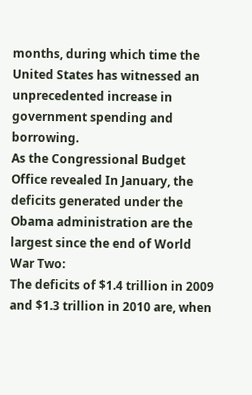months, during which time the United States has witnessed an unprecedented increase in government spending and borrowing.
As the Congressional Budget Office revealed In January, the deficits generated under the Obama administration are the largest since the end of World War Two:
The deficits of $1.4 trillion in 2009 and $1.3 trillion in 2010 are, when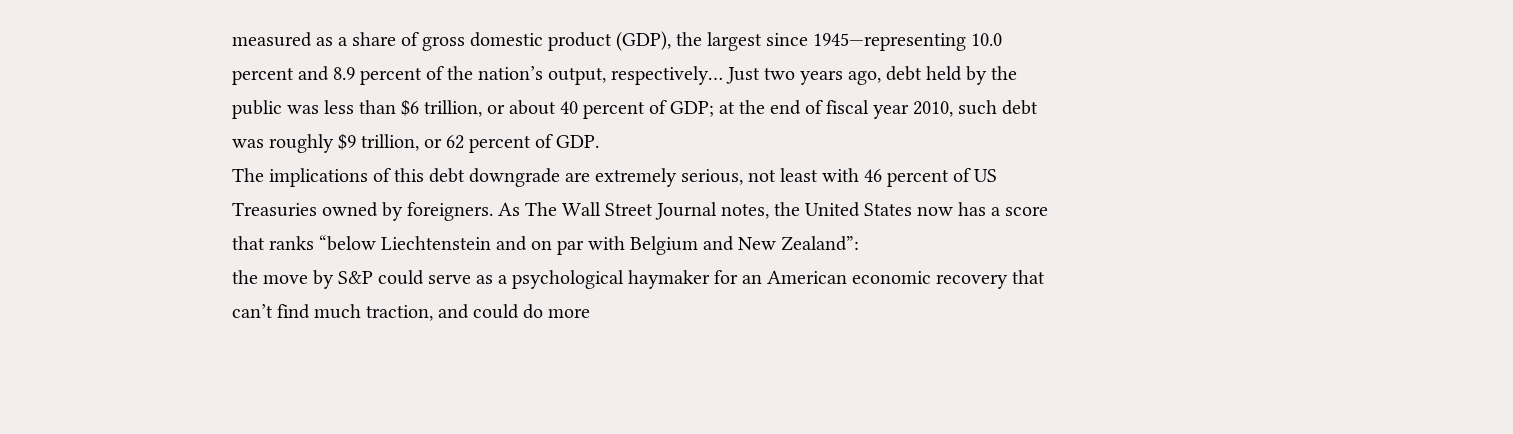measured as a share of gross domestic product (GDP), the largest since 1945—representing 10.0 percent and 8.9 percent of the nation’s output, respectively… Just two years ago, debt held by the public was less than $6 trillion, or about 40 percent of GDP; at the end of fiscal year 2010, such debt was roughly $9 trillion, or 62 percent of GDP.
The implications of this debt downgrade are extremely serious, not least with 46 percent of US Treasuries owned by foreigners. As The Wall Street Journal notes, the United States now has a score that ranks “below Liechtenstein and on par with Belgium and New Zealand”:
the move by S&P could serve as a psychological haymaker for an American economic recovery that can’t find much traction, and could do more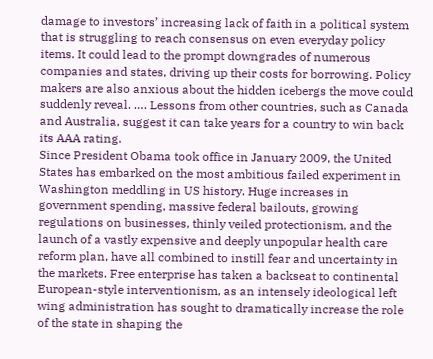damage to investors’ increasing lack of faith in a political system that is struggling to reach consensus on even everyday policy items. It could lead to the prompt downgrades of numerous companies and states, driving up their costs for borrowing. Policy makers are also anxious about the hidden icebergs the move could suddenly reveal. …. Lessons from other countries, such as Canada and Australia, suggest it can take years for a country to win back its AAA rating.
Since President Obama took office in January 2009, the United States has embarked on the most ambitious failed experiment in Washington meddling in US history. Huge increases in government spending, massive federal bailouts, growing regulations on businesses, thinly veiled protectionism, and the launch of a vastly expensive and deeply unpopular health care reform plan, have all combined to instill fear and uncertainty in the markets. Free enterprise has taken a backseat to continental European-style interventionism, as an intensely ideological left wing administration has sought to dramatically increase the role of the state in shaping the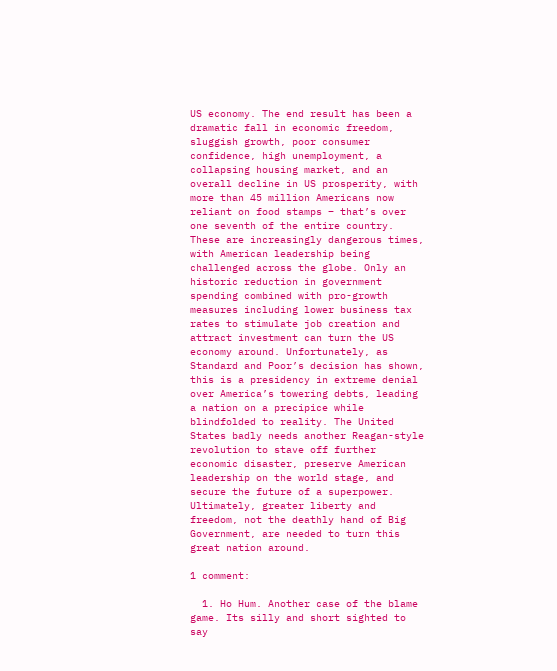US economy. The end result has been a dramatic fall in economic freedom, sluggish growth, poor consumer confidence, high unemployment, a collapsing housing market, and an overall decline in US prosperity, with more than 45 million Americans now reliant on food stamps – that’s over one seventh of the entire country.
These are increasingly dangerous times, with American leadership being challenged across the globe. Only an historic reduction in government spending combined with pro-growth measures including lower business tax rates to stimulate job creation and attract investment can turn the US economy around. Unfortunately, as Standard and Poor’s decision has shown, this is a presidency in extreme denial over America’s towering debts, leading a nation on a precipice while blindfolded to reality. The United States badly needs another Reagan-style revolution to stave off further economic disaster, preserve American leadership on the world stage, and secure the future of a superpower. Ultimately, greater liberty and freedom, not the deathly hand of Big Government, are needed to turn this great nation around.

1 comment:

  1. Ho Hum. Another case of the blame game. Its silly and short sighted to say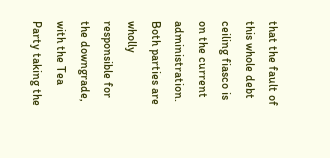that the fault of this whole debt ceiling fiasco is on the current administration. Both parties are wholly responsible for the downgrade, with the Tea Party taking the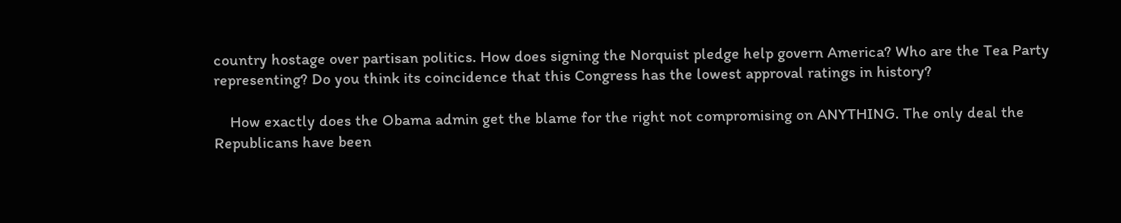country hostage over partisan politics. How does signing the Norquist pledge help govern America? Who are the Tea Party representing? Do you think its coincidence that this Congress has the lowest approval ratings in history?

    How exactly does the Obama admin get the blame for the right not compromising on ANYTHING. The only deal the Republicans have been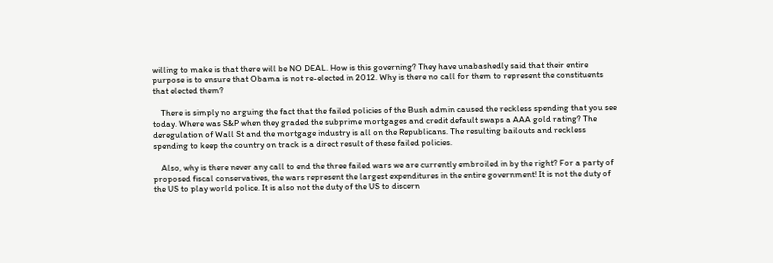willing to make is that there will be NO DEAL. How is this governing? They have unabashedly said that their entire purpose is to ensure that Obama is not re-elected in 2012. Why is there no call for them to represent the constituents that elected them?

    There is simply no arguing the fact that the failed policies of the Bush admin caused the reckless spending that you see today. Where was S&P when they graded the subprime mortgages and credit default swaps a AAA gold rating? The deregulation of Wall St and the mortgage industry is all on the Republicans. The resulting bailouts and reckless spending to keep the country on track is a direct result of these failed policies.

    Also, why is there never any call to end the three failed wars we are currently embroiled in by the right? For a party of proposed fiscal conservatives, the wars represent the largest expenditures in the entire government! It is not the duty of the US to play world police. It is also not the duty of the US to discern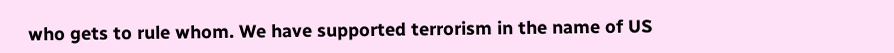who gets to rule whom. We have supported terrorism in the name of US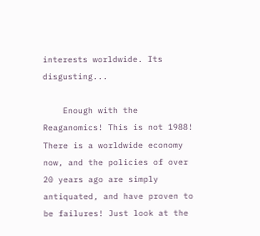interests worldwide. Its disgusting...

    Enough with the Reaganomics! This is not 1988! There is a worldwide economy now, and the policies of over 20 years ago are simply antiquated, and have proven to be failures! Just look at the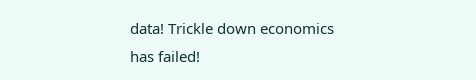data! Trickle down economics has failed!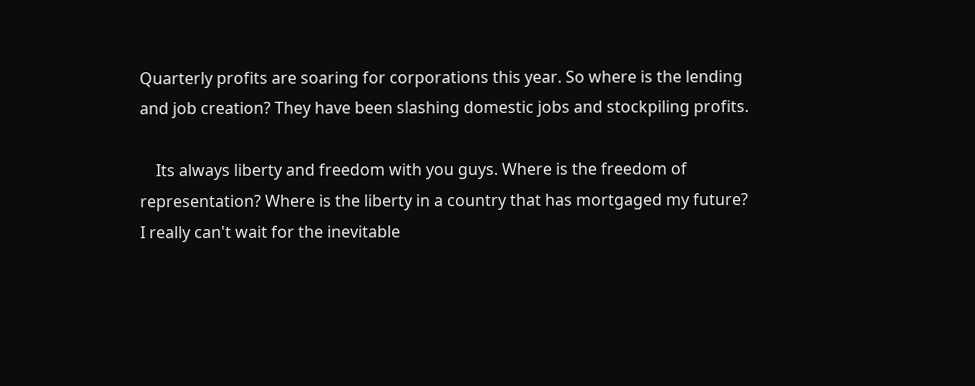Quarterly profits are soaring for corporations this year. So where is the lending and job creation? They have been slashing domestic jobs and stockpiling profits.

    Its always liberty and freedom with you guys. Where is the freedom of representation? Where is the liberty in a country that has mortgaged my future? I really can't wait for the inevitable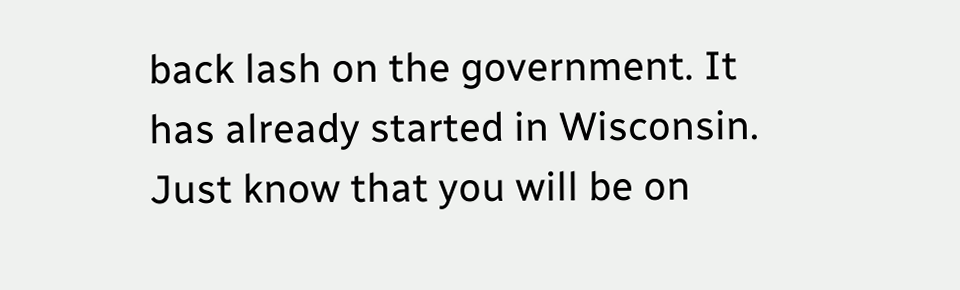back lash on the government. It has already started in Wisconsin. Just know that you will be on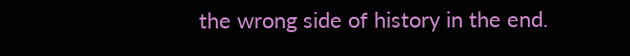the wrong side of history in the end.